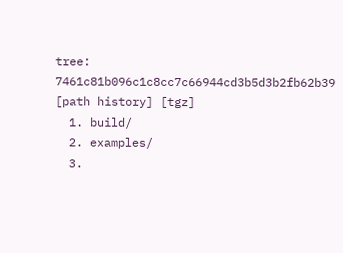tree: 7461c81b096c1c8cc7c66944cd3b5d3b2fb62b39 [path history] [tgz]
  1. build/
  2. examples/
  3.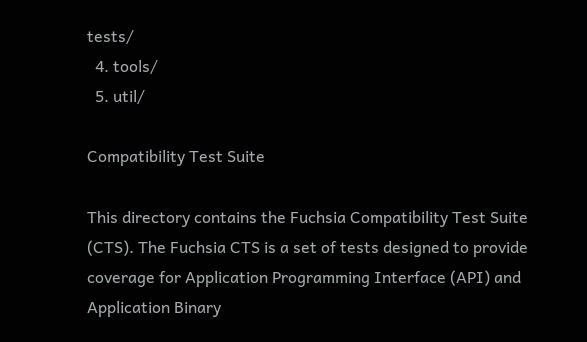tests/
  4. tools/
  5. util/

Compatibility Test Suite

This directory contains the Fuchsia Compatibility Test Suite (CTS). The Fuchsia CTS is a set of tests designed to provide coverage for Application Programming Interface (API) and Application Binary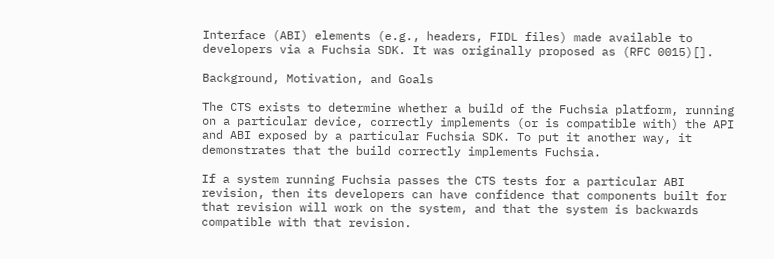Interface (ABI) elements (e.g., headers, FIDL files) made available to developers via a Fuchsia SDK. It was originally proposed as (RFC 0015)[].

Background, Motivation, and Goals

The CTS exists to determine whether a build of the Fuchsia platform, running on a particular device, correctly implements (or is compatible with) the API and ABI exposed by a particular Fuchsia SDK. To put it another way, it demonstrates that the build correctly implements Fuchsia.

If a system running Fuchsia passes the CTS tests for a particular ABI revision, then its developers can have confidence that components built for that revision will work on the system, and that the system is backwards compatible with that revision.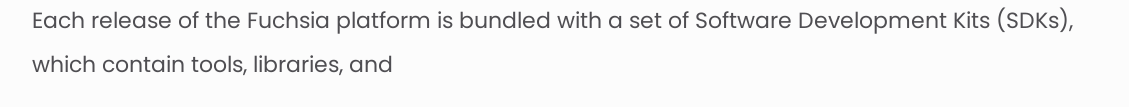Each release of the Fuchsia platform is bundled with a set of Software Development Kits (SDKs), which contain tools, libraries, and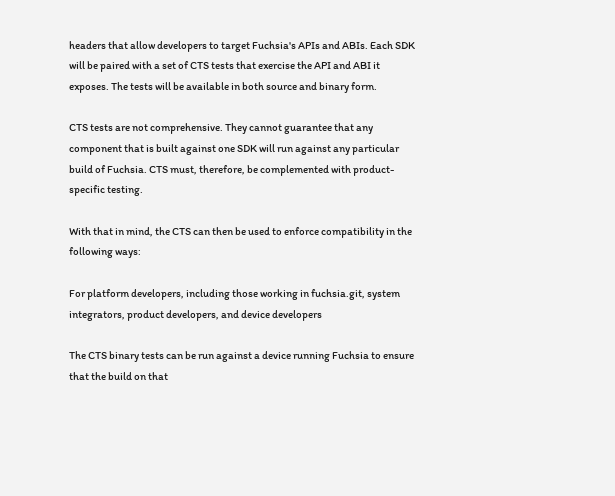headers that allow developers to target Fuchsia's APIs and ABIs. Each SDK will be paired with a set of CTS tests that exercise the API and ABI it exposes. The tests will be available in both source and binary form.

CTS tests are not comprehensive. They cannot guarantee that any component that is built against one SDK will run against any particular build of Fuchsia. CTS must, therefore, be complemented with product-specific testing.

With that in mind, the CTS can then be used to enforce compatibility in the following ways:

For platform developers, including those working in fuchsia.git, system integrators, product developers, and device developers

The CTS binary tests can be run against a device running Fuchsia to ensure that the build on that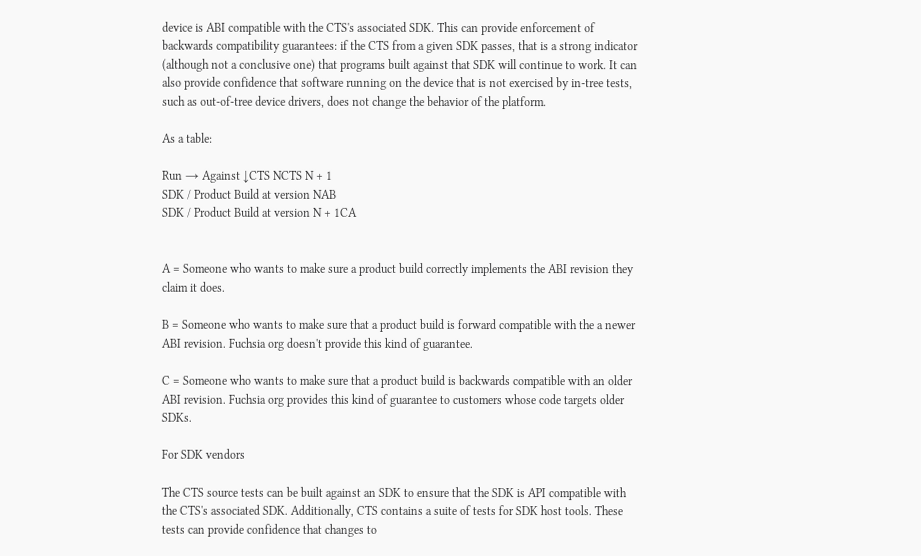device is ABI compatible with the CTS's associated SDK. This can provide enforcement of backwards compatibility guarantees: if the CTS from a given SDK passes, that is a strong indicator (although not a conclusive one) that programs built against that SDK will continue to work. It can also provide confidence that software running on the device that is not exercised by in-tree tests, such as out-of-tree device drivers, does not change the behavior of the platform.

As a table:

Run → Against ↓CTS NCTS N + 1
SDK / Product Build at version NAB
SDK / Product Build at version N + 1CA


A = Someone who wants to make sure a product build correctly implements the ABI revision they claim it does.

B = Someone who wants to make sure that a product build is forward compatible with the a newer ABI revision. Fuchsia org doesn't provide this kind of guarantee.

C = Someone who wants to make sure that a product build is backwards compatible with an older ABI revision. Fuchsia org provides this kind of guarantee to customers whose code targets older SDKs.

For SDK vendors

The CTS source tests can be built against an SDK to ensure that the SDK is API compatible with the CTS's associated SDK. Additionally, CTS contains a suite of tests for SDK host tools. These tests can provide confidence that changes to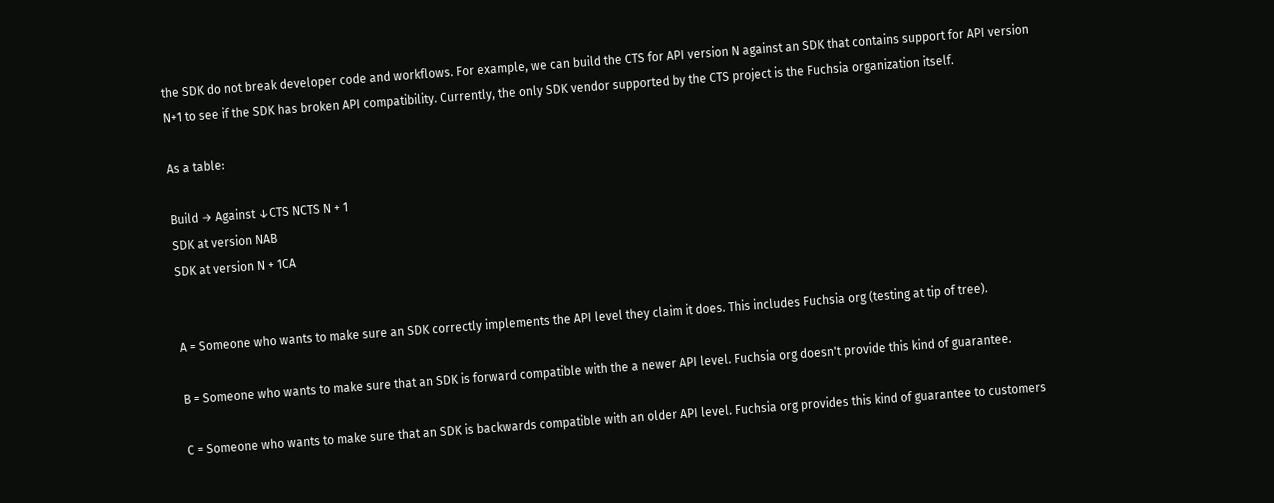the SDK do not break developer code and workflows. For example, we can build the CTS for API version N against an SDK that contains support for API version N+1 to see if the SDK has broken API compatibility. Currently, the only SDK vendor supported by the CTS project is the Fuchsia organization itself.

As a table:

Build → Against ↓CTS NCTS N + 1
SDK at version NAB
SDK at version N + 1CA


A = Someone who wants to make sure an SDK correctly implements the API level they claim it does. This includes Fuchsia org (testing at tip of tree).

B = Someone who wants to make sure that an SDK is forward compatible with the a newer API level. Fuchsia org doesn't provide this kind of guarantee.

C = Someone who wants to make sure that an SDK is backwards compatible with an older API level. Fuchsia org provides this kind of guarantee to customers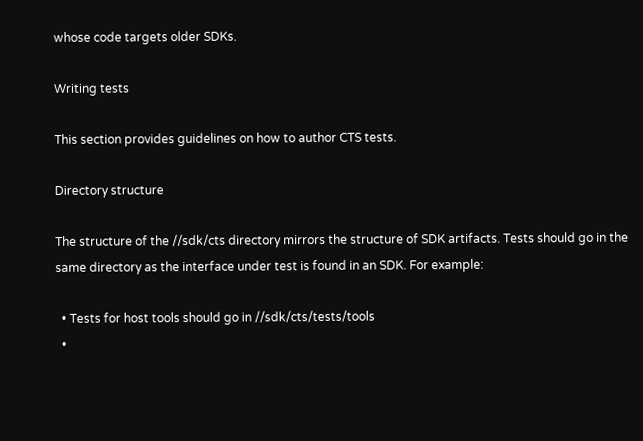whose code targets older SDKs.

Writing tests

This section provides guidelines on how to author CTS tests.

Directory structure

The structure of the //sdk/cts directory mirrors the structure of SDK artifacts. Tests should go in the same directory as the interface under test is found in an SDK. For example:

  • Tests for host tools should go in //sdk/cts/tests/tools
  •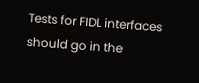Tests for FIDL interfaces should go in the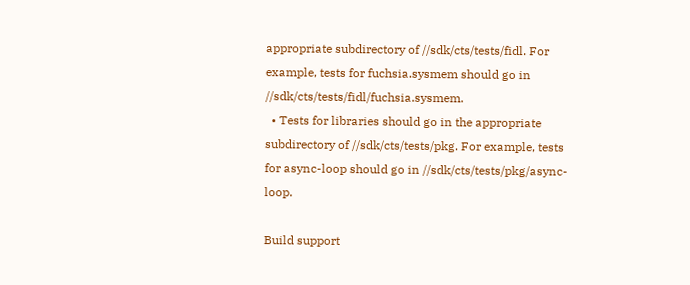appropriate subdirectory of //sdk/cts/tests/fidl. For example, tests for fuchsia.sysmem should go in //sdk/cts/tests/fidl/fuchsia.sysmem.
  • Tests for libraries should go in the appropriate subdirectory of //sdk/cts/tests/pkg. For example, tests for async-loop should go in //sdk/cts/tests/pkg/async-loop.

Build support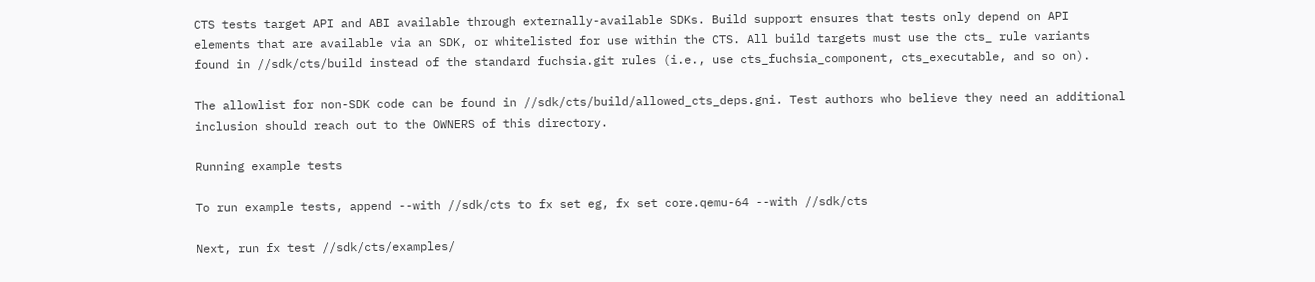CTS tests target API and ABI available through externally-available SDKs. Build support ensures that tests only depend on API elements that are available via an SDK, or whitelisted for use within the CTS. All build targets must use the cts_ rule variants found in //sdk/cts/build instead of the standard fuchsia.git rules (i.e., use cts_fuchsia_component, cts_executable, and so on).

The allowlist for non-SDK code can be found in //sdk/cts/build/allowed_cts_deps.gni. Test authors who believe they need an additional inclusion should reach out to the OWNERS of this directory.

Running example tests

To run example tests, append --with //sdk/cts to fx set eg, fx set core.qemu-64 --with //sdk/cts

Next, run fx test //sdk/cts/examples/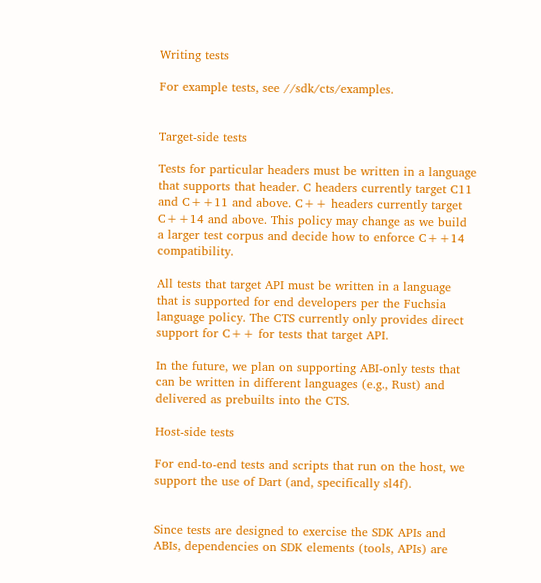Writing tests

For example tests, see //sdk/cts/examples.


Target-side tests

Tests for particular headers must be written in a language that supports that header. C headers currently target C11 and C++11 and above. C++ headers currently target C++14 and above. This policy may change as we build a larger test corpus and decide how to enforce C++14 compatibility.

All tests that target API must be written in a language that is supported for end developers per the Fuchsia language policy. The CTS currently only provides direct support for C++ for tests that target API.

In the future, we plan on supporting ABI-only tests that can be written in different languages (e.g., Rust) and delivered as prebuilts into the CTS.

Host-side tests

For end-to-end tests and scripts that run on the host, we support the use of Dart (and, specifically sl4f).


Since tests are designed to exercise the SDK APIs and ABIs, dependencies on SDK elements (tools, APIs) are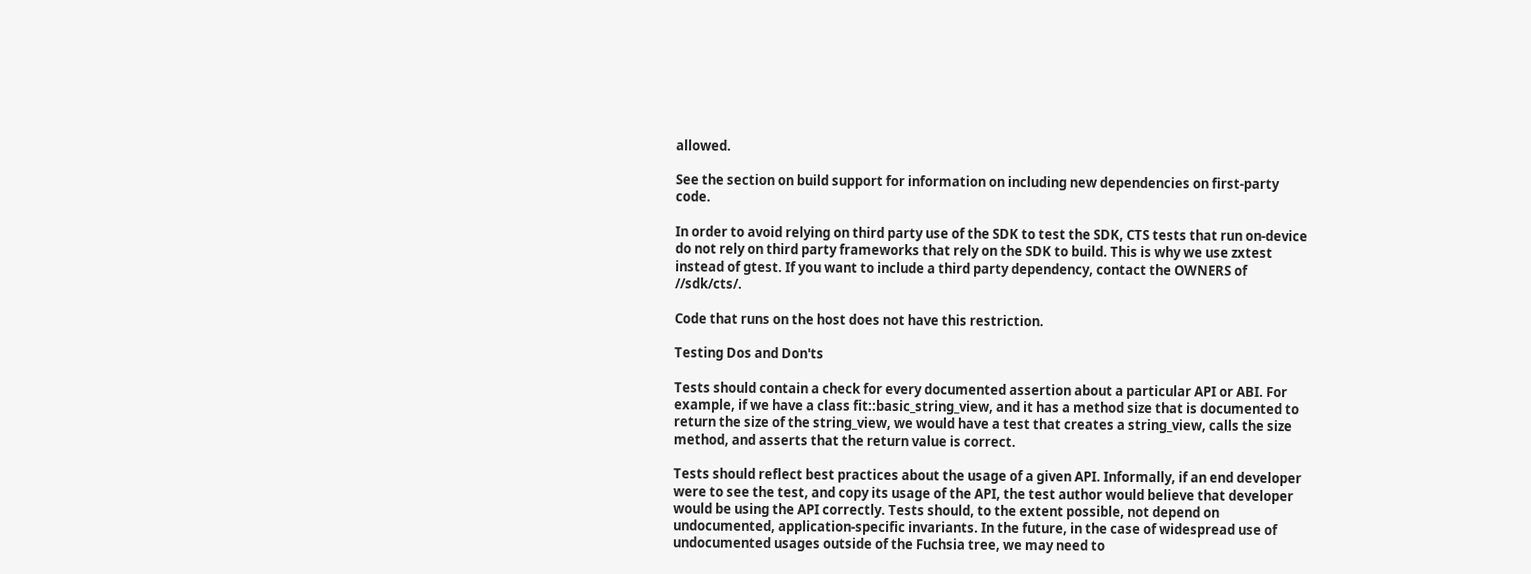allowed.

See the section on build support for information on including new dependencies on first-party code.

In order to avoid relying on third party use of the SDK to test the SDK, CTS tests that run on-device do not rely on third party frameworks that rely on the SDK to build. This is why we use zxtest instead of gtest. If you want to include a third party dependency, contact the OWNERS of //sdk/cts/.

Code that runs on the host does not have this restriction.

Testing Dos and Don'ts

Tests should contain a check for every documented assertion about a particular API or ABI. For example, if we have a class fit::basic_string_view, and it has a method size that is documented to return the size of the string_view, we would have a test that creates a string_view, calls the size method, and asserts that the return value is correct.

Tests should reflect best practices about the usage of a given API. Informally, if an end developer were to see the test, and copy its usage of the API, the test author would believe that developer would be using the API correctly. Tests should, to the extent possible, not depend on undocumented, application-specific invariants. In the future, in the case of widespread use of undocumented usages outside of the Fuchsia tree, we may need to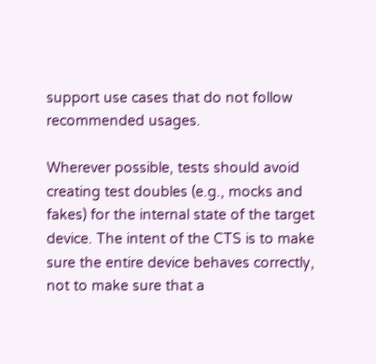support use cases that do not follow recommended usages.

Wherever possible, tests should avoid creating test doubles (e.g., mocks and fakes) for the internal state of the target device. The intent of the CTS is to make sure the entire device behaves correctly, not to make sure that a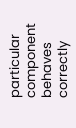particular component behaves correctly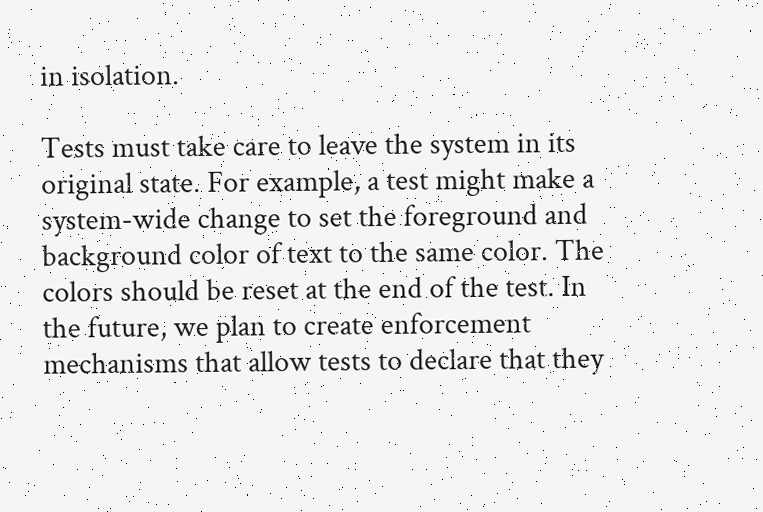in isolation.

Tests must take care to leave the system in its original state. For example, a test might make a system-wide change to set the foreground and background color of text to the same color. The colors should be reset at the end of the test. In the future, we plan to create enforcement mechanisms that allow tests to declare that they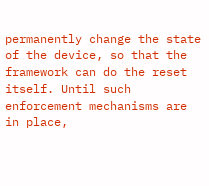permanently change the state of the device, so that the framework can do the reset itself. Until such enforcement mechanisms are in place,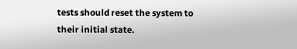tests should reset the system to their initial state.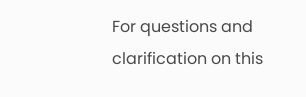For questions and clarification on this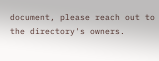document, please reach out to the directory's owners.